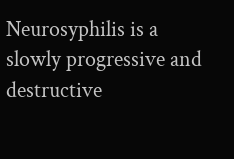Neurosyphilis is a slowly progressive and destructive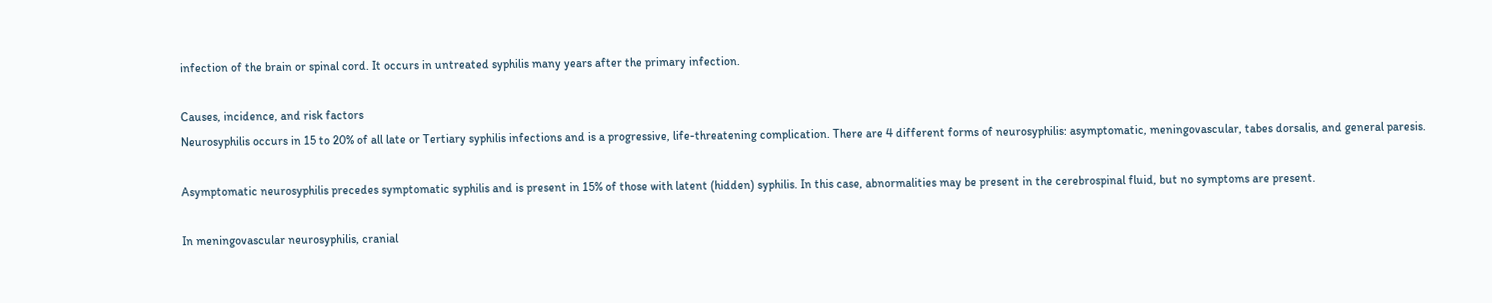infection of the brain or spinal cord. It occurs in untreated syphilis many years after the primary infection.

Causes, incidence, and risk factors
Neurosyphilis occurs in 15 to 20% of all late or Tertiary syphilis infections and is a progressive, life-threatening complication. There are 4 different forms of neurosyphilis: asymptomatic, meningovascular, tabes dorsalis, and general paresis.

Asymptomatic neurosyphilis precedes symptomatic syphilis and is present in 15% of those with latent (hidden) syphilis. In this case, abnormalities may be present in the cerebrospinal fluid, but no symptoms are present.

In meningovascular neurosyphilis, cranial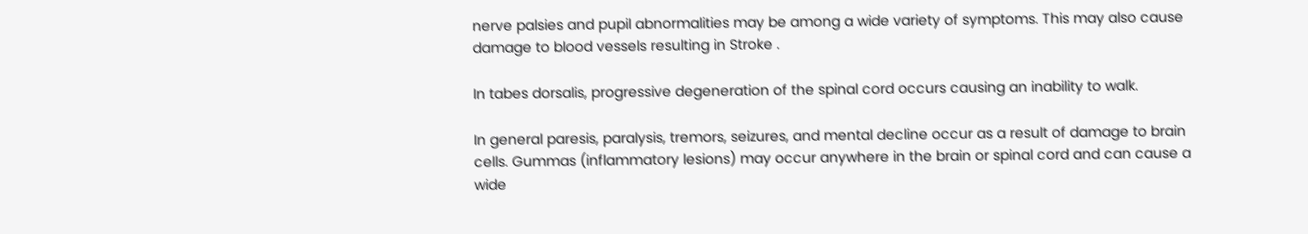nerve palsies and pupil abnormalities may be among a wide variety of symptoms. This may also cause damage to blood vessels resulting in Stroke .

In tabes dorsalis, progressive degeneration of the spinal cord occurs causing an inability to walk.

In general paresis, paralysis, tremors, seizures, and mental decline occur as a result of damage to brain cells. Gummas (inflammatory lesions) may occur anywhere in the brain or spinal cord and can cause a wide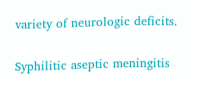variety of neurologic deficits.

Syphilitic aseptic meningitis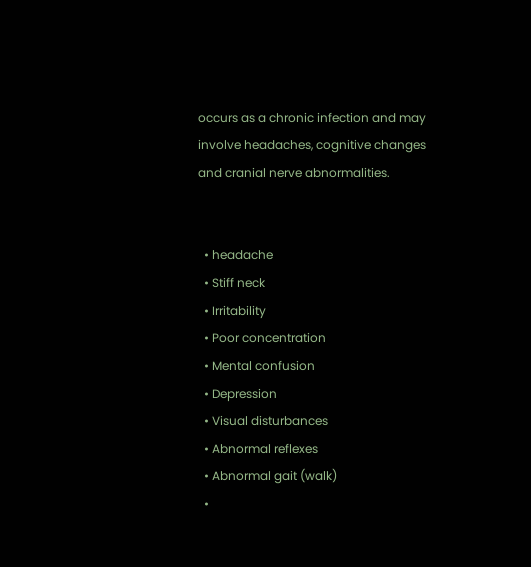occurs as a chronic infection and may involve headaches, cognitive changes and cranial nerve abnormalities.


  • headache
  • Stiff neck
  • Irritability
  • Poor concentration
  • Mental confusion
  • Depression
  • Visual disturbances
  • Abnormal reflexes
  • Abnormal gait (walk)
  •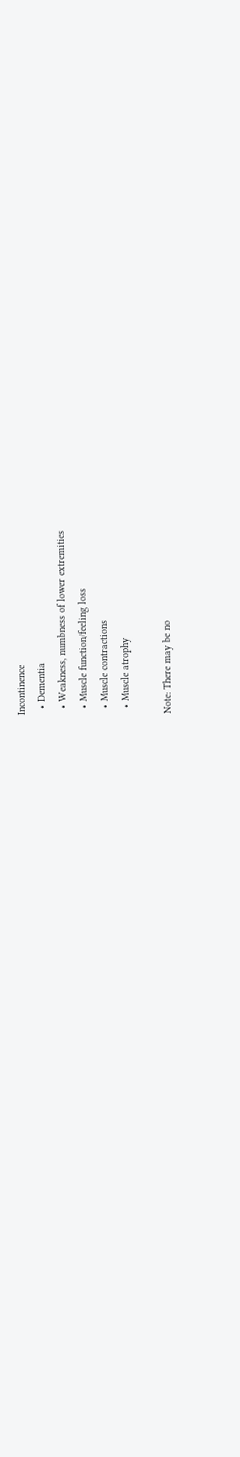Incontinence
  • Dementia
  • Weakness, numbness of lower extremities
  • Muscle function/feeling loss
  • Muscle contractions
  • Muscle atrophy

Note: There may be no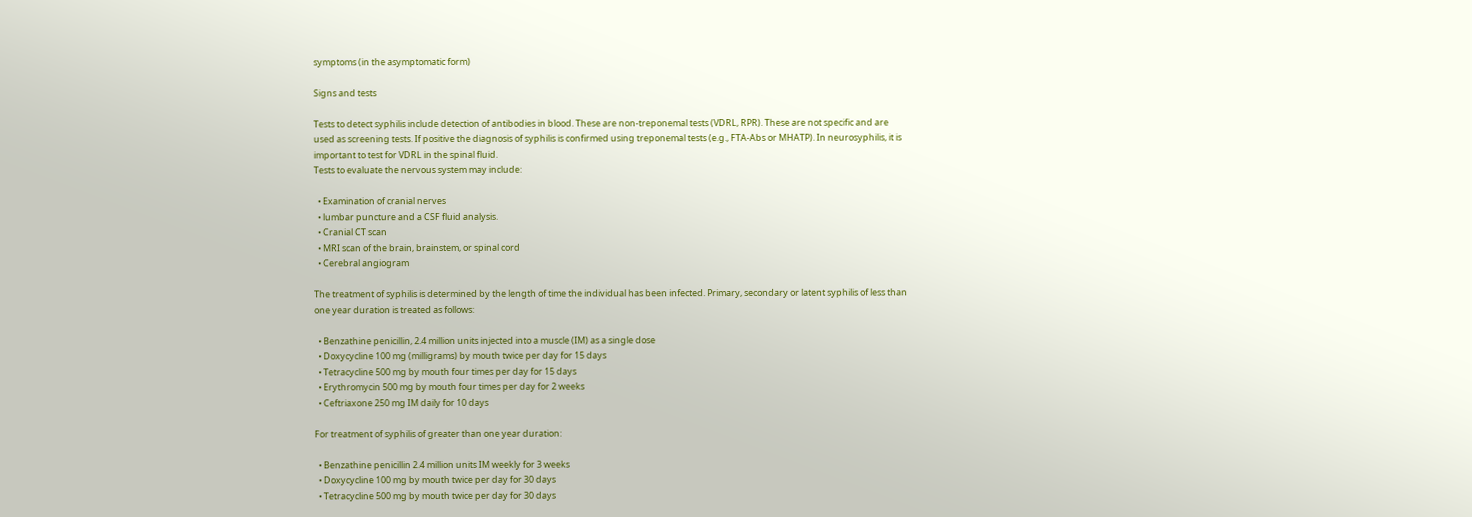symptoms (in the asymptomatic form)

Signs and tests

Tests to detect syphilis include detection of antibodies in blood. These are non-treponemal tests (VDRL, RPR). These are not specific and are used as screening tests. If positive the diagnosis of syphilis is confirmed using treponemal tests (e.g., FTA-Abs or MHATP). In neurosyphilis, it is important to test for VDRL in the spinal fluid.
Tests to evaluate the nervous system may include:

  • Examination of cranial nerves
  • lumbar puncture and a CSF fluid analysis.
  • Cranial CT scan
  • MRI scan of the brain, brainstem, or spinal cord
  • Cerebral angiogram

The treatment of syphilis is determined by the length of time the individual has been infected. Primary, secondary or latent syphilis of less than one year duration is treated as follows:

  • Benzathine penicillin, 2.4 million units injected into a muscle (IM) as a single dose
  • Doxycycline 100 mg (milligrams) by mouth twice per day for 15 days
  • Tetracycline 500 mg by mouth four times per day for 15 days
  • Erythromycin 500 mg by mouth four times per day for 2 weeks
  • Ceftriaxone 250 mg IM daily for 10 days

For treatment of syphilis of greater than one year duration:

  • Benzathine penicillin 2.4 million units IM weekly for 3 weeks
  • Doxycycline 100 mg by mouth twice per day for 30 days
  • Tetracycline 500 mg by mouth twice per day for 30 days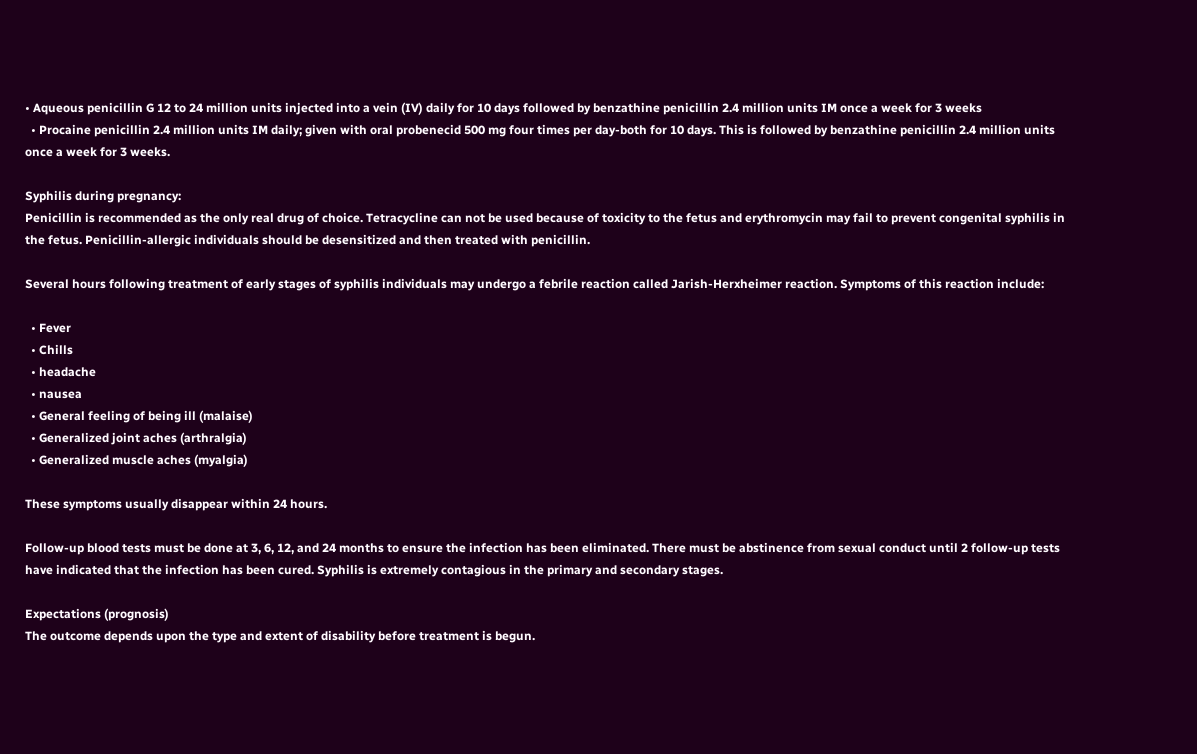• Aqueous penicillin G 12 to 24 million units injected into a vein (IV) daily for 10 days followed by benzathine penicillin 2.4 million units IM once a week for 3 weeks
  • Procaine penicillin 2.4 million units IM daily; given with oral probenecid 500 mg four times per day-both for 10 days. This is followed by benzathine penicillin 2.4 million units once a week for 3 weeks.

Syphilis during pregnancy:
Penicillin is recommended as the only real drug of choice. Tetracycline can not be used because of toxicity to the fetus and erythromycin may fail to prevent congenital syphilis in the fetus. Penicillin-allergic individuals should be desensitized and then treated with penicillin.

Several hours following treatment of early stages of syphilis individuals may undergo a febrile reaction called Jarish-Herxheimer reaction. Symptoms of this reaction include:

  • Fever
  • Chills
  • headache
  • nausea
  • General feeling of being ill (malaise)
  • Generalized joint aches (arthralgia)
  • Generalized muscle aches (myalgia)

These symptoms usually disappear within 24 hours.

Follow-up blood tests must be done at 3, 6, 12, and 24 months to ensure the infection has been eliminated. There must be abstinence from sexual conduct until 2 follow-up tests have indicated that the infection has been cured. Syphilis is extremely contagious in the primary and secondary stages.

Expectations (prognosis)
The outcome depends upon the type and extent of disability before treatment is begun.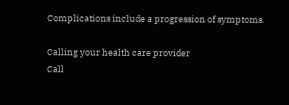Complications include a progression of symptoms.

Calling your health care provider
Call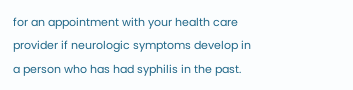for an appointment with your health care provider if neurologic symptoms develop in a person who has had syphilis in the past.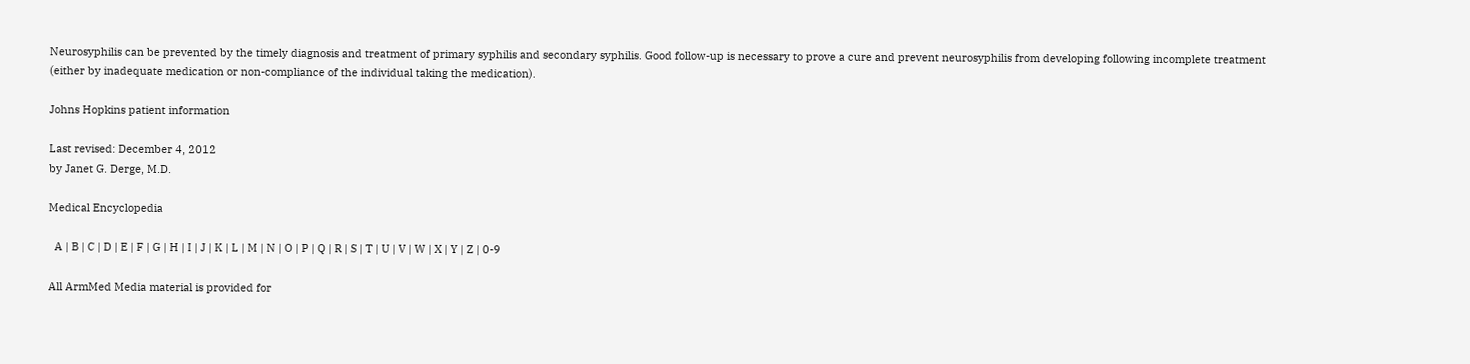Neurosyphilis can be prevented by the timely diagnosis and treatment of primary syphilis and secondary syphilis. Good follow-up is necessary to prove a cure and prevent neurosyphilis from developing following incomplete treatment (either by inadequate medication or non-compliance of the individual taking the medication).

Johns Hopkins patient information

Last revised: December 4, 2012
by Janet G. Derge, M.D.

Medical Encyclopedia

  A | B | C | D | E | F | G | H | I | J | K | L | M | N | O | P | Q | R | S | T | U | V | W | X | Y | Z | 0-9

All ArmMed Media material is provided for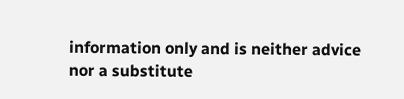information only and is neither advice nor a substitute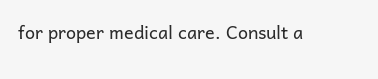for proper medical care. Consult a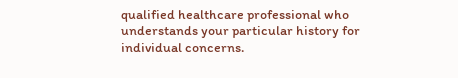qualified healthcare professional who understands your particular history for individual concerns.